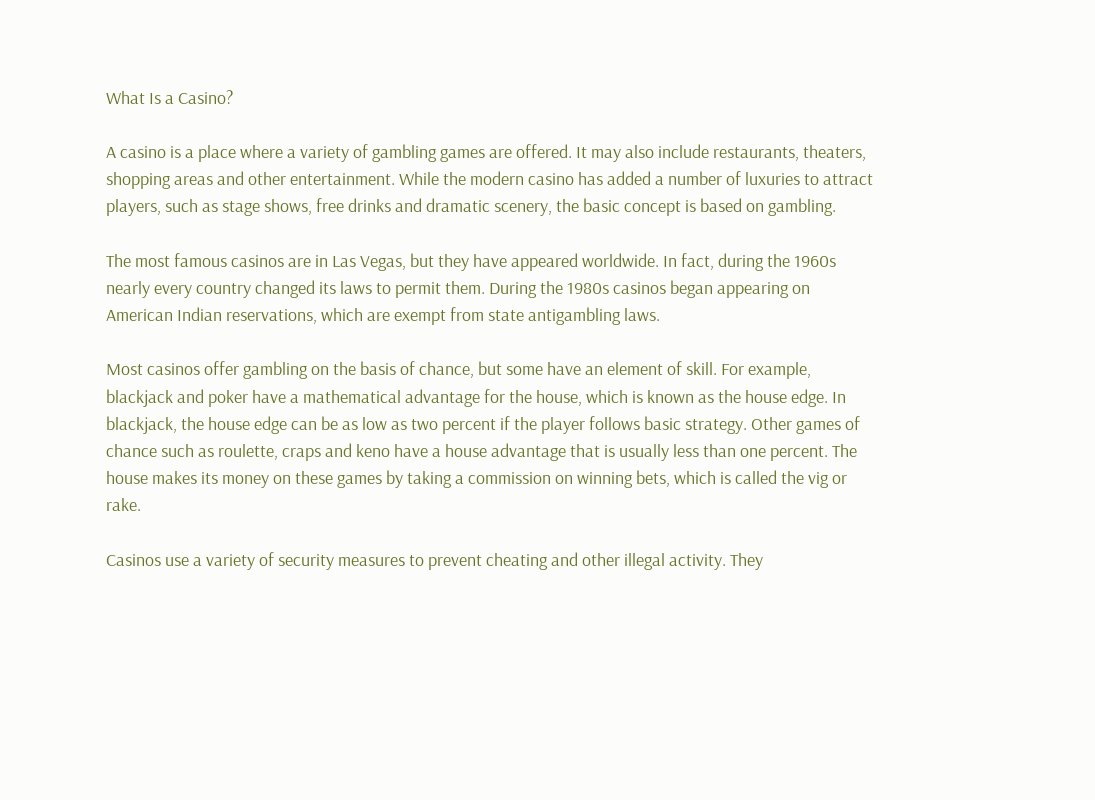What Is a Casino?

A casino is a place where a variety of gambling games are offered. It may also include restaurants, theaters, shopping areas and other entertainment. While the modern casino has added a number of luxuries to attract players, such as stage shows, free drinks and dramatic scenery, the basic concept is based on gambling.

The most famous casinos are in Las Vegas, but they have appeared worldwide. In fact, during the 1960s nearly every country changed its laws to permit them. During the 1980s casinos began appearing on American Indian reservations, which are exempt from state antigambling laws.

Most casinos offer gambling on the basis of chance, but some have an element of skill. For example, blackjack and poker have a mathematical advantage for the house, which is known as the house edge. In blackjack, the house edge can be as low as two percent if the player follows basic strategy. Other games of chance such as roulette, craps and keno have a house advantage that is usually less than one percent. The house makes its money on these games by taking a commission on winning bets, which is called the vig or rake.

Casinos use a variety of security measures to prevent cheating and other illegal activity. They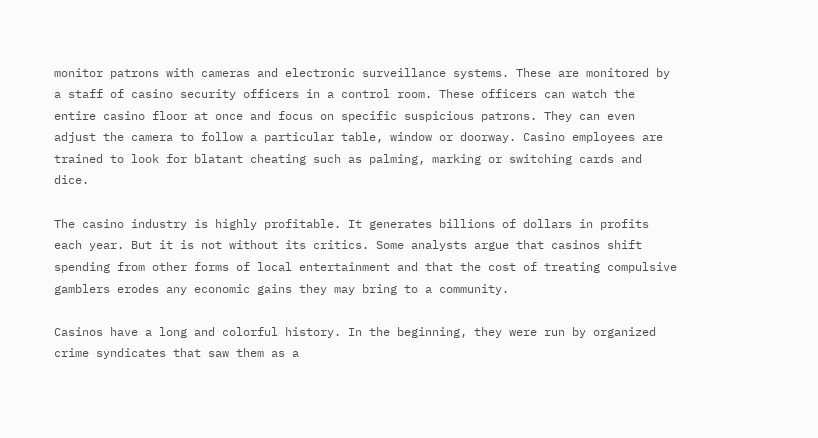monitor patrons with cameras and electronic surveillance systems. These are monitored by a staff of casino security officers in a control room. These officers can watch the entire casino floor at once and focus on specific suspicious patrons. They can even adjust the camera to follow a particular table, window or doorway. Casino employees are trained to look for blatant cheating such as palming, marking or switching cards and dice.

The casino industry is highly profitable. It generates billions of dollars in profits each year. But it is not without its critics. Some analysts argue that casinos shift spending from other forms of local entertainment and that the cost of treating compulsive gamblers erodes any economic gains they may bring to a community.

Casinos have a long and colorful history. In the beginning, they were run by organized crime syndicates that saw them as a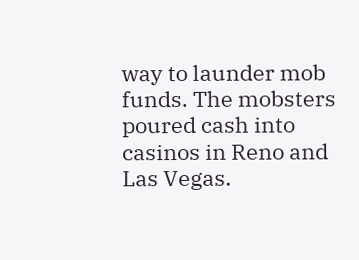way to launder mob funds. The mobsters poured cash into casinos in Reno and Las Vegas.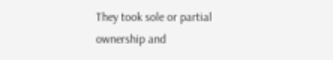They took sole or partial ownership and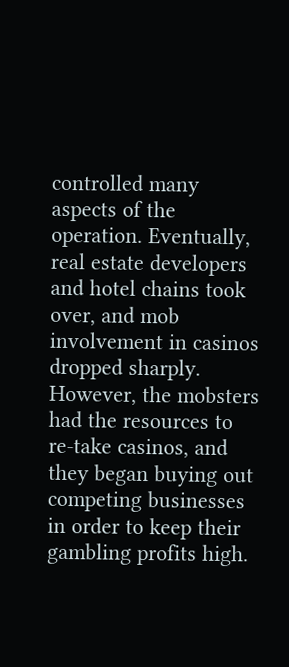controlled many aspects of the operation. Eventually, real estate developers and hotel chains took over, and mob involvement in casinos dropped sharply. However, the mobsters had the resources to re-take casinos, and they began buying out competing businesses in order to keep their gambling profits high.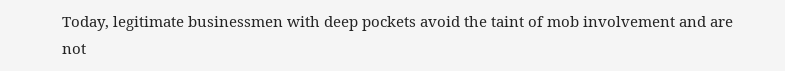Today, legitimate businessmen with deep pockets avoid the taint of mob involvement and are not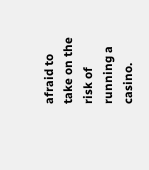afraid to take on the risk of running a casino.